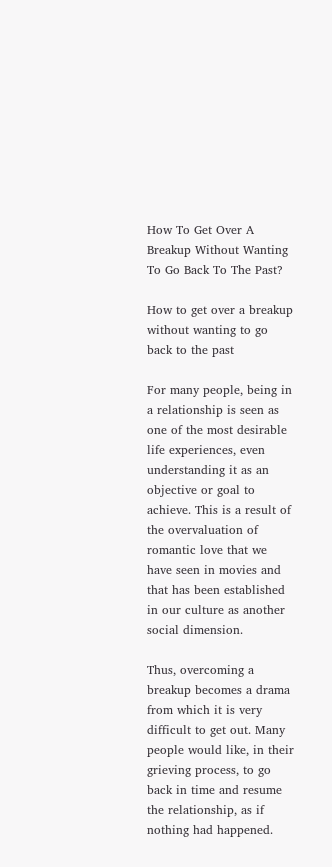How To Get Over A Breakup Without Wanting To Go Back To The Past?

How to get over a breakup without wanting to go back to the past

For many people, being in a relationship is seen as one of the most desirable life experiences, even understanding it as an objective or goal to achieve. This is a result of the overvaluation of romantic love that we have seen in movies and that has been established in our culture as another social dimension.

Thus, overcoming a breakup becomes a drama from which it is very difficult to get out. Many people would like, in their grieving process, to go back in time and resume the relationship, as if nothing had happened.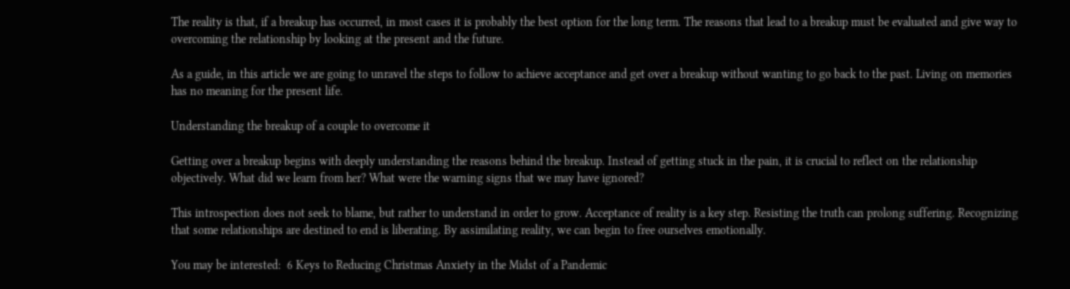The reality is that, if a breakup has occurred, in most cases it is probably the best option for the long term. The reasons that lead to a breakup must be evaluated and give way to overcoming the relationship by looking at the present and the future.

As a guide, in this article we are going to unravel the steps to follow to achieve acceptance and get over a breakup without wanting to go back to the past. Living on memories has no meaning for the present life.

Understanding the breakup of a couple to overcome it

Getting over a breakup begins with deeply understanding the reasons behind the breakup. Instead of getting stuck in the pain, it is crucial to reflect on the relationship objectively. What did we learn from her? What were the warning signs that we may have ignored?

This introspection does not seek to blame, but rather to understand in order to grow. Acceptance of reality is a key step. Resisting the truth can prolong suffering. Recognizing that some relationships are destined to end is liberating. By assimilating reality, we can begin to free ourselves emotionally.

You may be interested:  6 Keys to Reducing Christmas Anxiety in the Midst of a Pandemic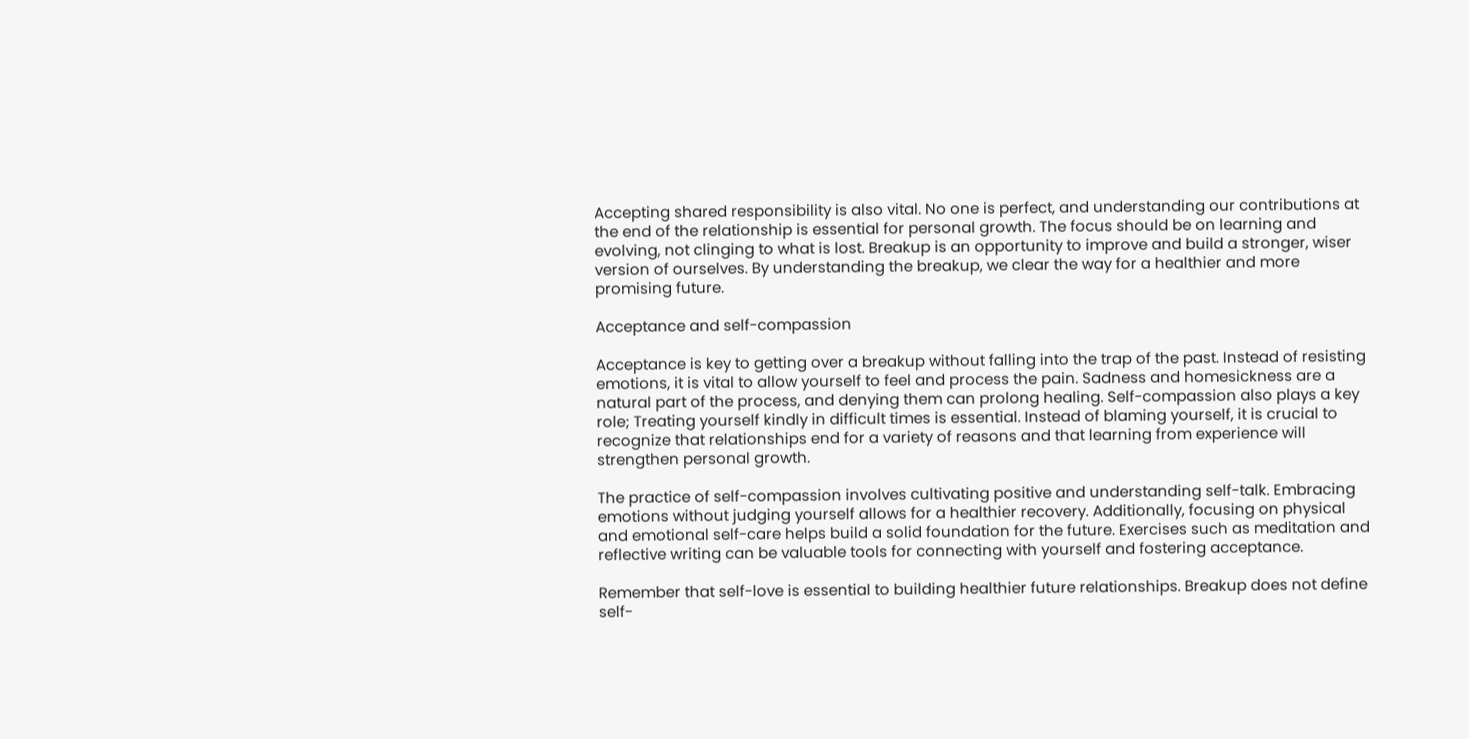Accepting shared responsibility is also vital. No one is perfect, and understanding our contributions at the end of the relationship is essential for personal growth. The focus should be on learning and evolving, not clinging to what is lost. Breakup is an opportunity to improve and build a stronger, wiser version of ourselves. By understanding the breakup, we clear the way for a healthier and more promising future.

Acceptance and self-compassion

Acceptance is key to getting over a breakup without falling into the trap of the past. Instead of resisting emotions, it is vital to allow yourself to feel and process the pain. Sadness and homesickness are a natural part of the process, and denying them can prolong healing. Self-compassion also plays a key role; Treating yourself kindly in difficult times is essential. Instead of blaming yourself, it is crucial to recognize that relationships end for a variety of reasons and that learning from experience will strengthen personal growth.

The practice of self-compassion involves cultivating positive and understanding self-talk. Embracing emotions without judging yourself allows for a healthier recovery. Additionally, focusing on physical and emotional self-care helps build a solid foundation for the future. Exercises such as meditation and reflective writing can be valuable tools for connecting with yourself and fostering acceptance.

Remember that self-love is essential to building healthier future relationships. Breakup does not define self-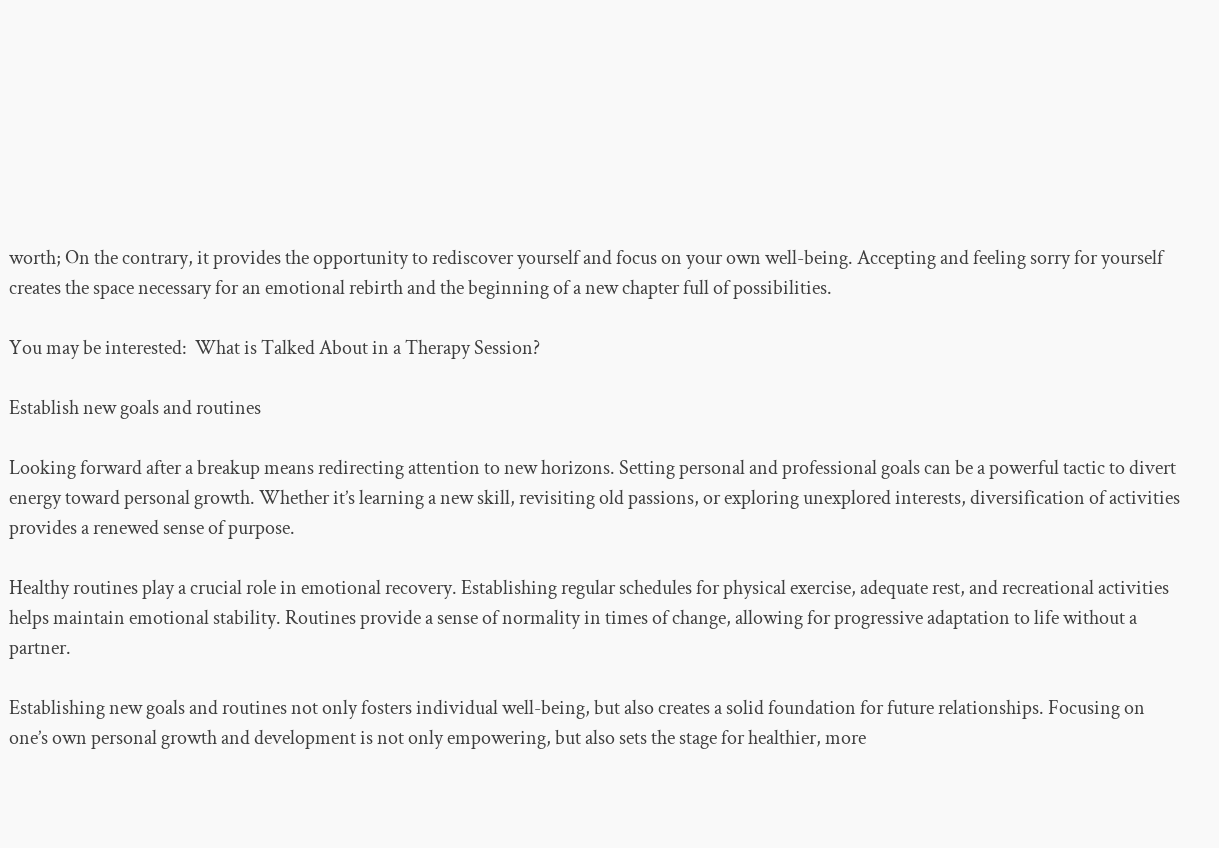worth; On the contrary, it provides the opportunity to rediscover yourself and focus on your own well-being. Accepting and feeling sorry for yourself creates the space necessary for an emotional rebirth and the beginning of a new chapter full of possibilities.

You may be interested:  What is Talked About in a Therapy Session?

Establish new goals and routines

Looking forward after a breakup means redirecting attention to new horizons. Setting personal and professional goals can be a powerful tactic to divert energy toward personal growth. Whether it’s learning a new skill, revisiting old passions, or exploring unexplored interests, diversification of activities provides a renewed sense of purpose.

Healthy routines play a crucial role in emotional recovery. Establishing regular schedules for physical exercise, adequate rest, and recreational activities helps maintain emotional stability. Routines provide a sense of normality in times of change, allowing for progressive adaptation to life without a partner.

Establishing new goals and routines not only fosters individual well-being, but also creates a solid foundation for future relationships. Focusing on one’s own personal growth and development is not only empowering, but also sets the stage for healthier, more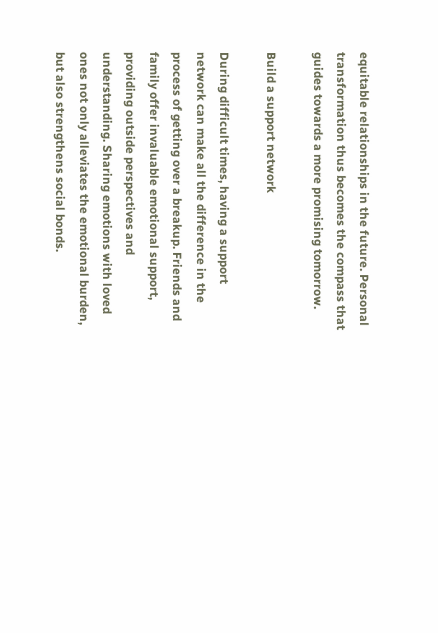equitable relationships in the future. Personal transformation thus becomes the compass that guides towards a more promising tomorrow.

Build a support network

During difficult times, having a support network can make all the difference in the process of getting over a breakup. Friends and family offer invaluable emotional support, providing outside perspectives and understanding. Sharing emotions with loved ones not only alleviates the emotional burden, but also strengthens social bonds.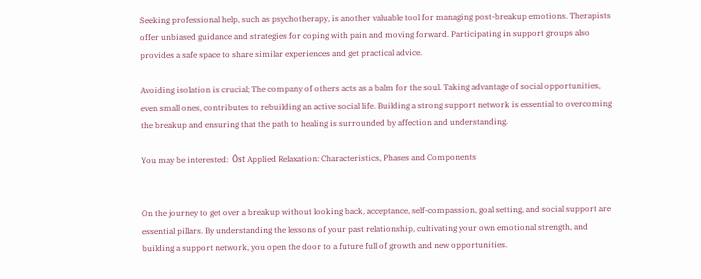Seeking professional help, such as psychotherapy, is another valuable tool for managing post-breakup emotions. Therapists offer unbiased guidance and strategies for coping with pain and moving forward. Participating in support groups also provides a safe space to share similar experiences and get practical advice.

Avoiding isolation is crucial; The company of others acts as a balm for the soul. Taking advantage of social opportunities, even small ones, contributes to rebuilding an active social life. Building a strong support network is essential to overcoming the breakup and ensuring that the path to healing is surrounded by affection and understanding.

You may be interested:  Öst Applied Relaxation: Characteristics, Phases and Components


On the journey to get over a breakup without looking back, acceptance, self-compassion, goal setting, and social support are essential pillars. By understanding the lessons of your past relationship, cultivating your own emotional strength, and building a support network, you open the door to a future full of growth and new opportunities.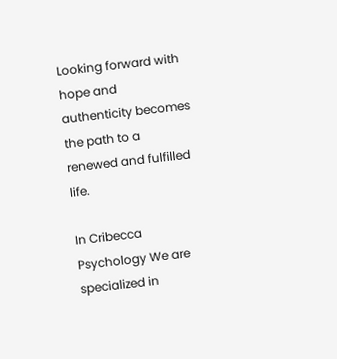Looking forward with hope and authenticity becomes the path to a renewed and fulfilled life.

In Cribecca Psychology We are specialized in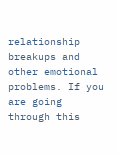relationship breakups and other emotional problems. If you are going through this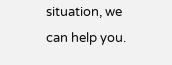situation, we can help you.